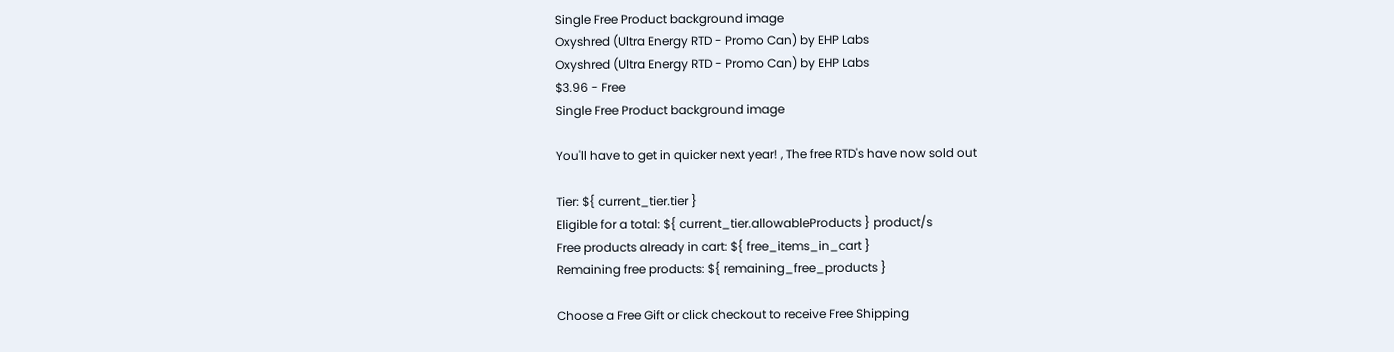Single Free Product background image
Oxyshred (Ultra Energy RTD - Promo Can) by EHP Labs
Oxyshred (Ultra Energy RTD - Promo Can) by EHP Labs
$3.96 - Free
Single Free Product background image

You'll have to get in quicker next year! , The free RTD's have now sold out

Tier: ${ current_tier.tier }
Eligible for a total: ${ current_tier.allowableProducts } product/s
Free products already in cart: ${ free_items_in_cart }
Remaining free products: ${ remaining_free_products }

Choose a Free Gift or click checkout to receive Free Shipping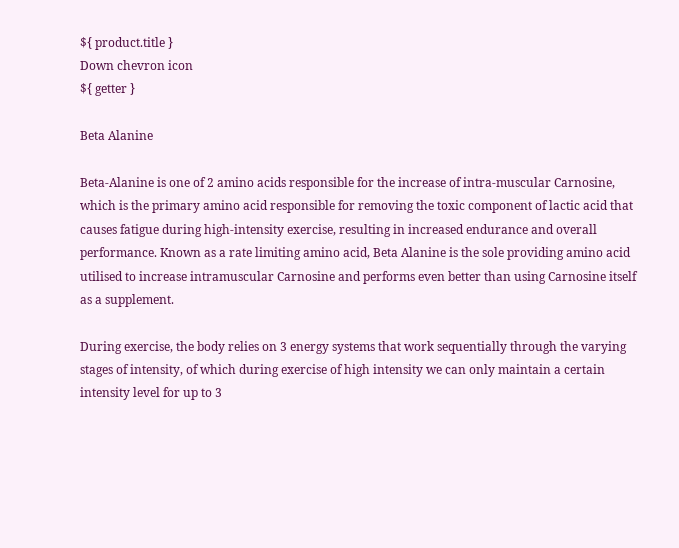${ product.title }
Down chevron icon
${ getter }

Beta Alanine

Beta-Alanine is one of 2 amino acids responsible for the increase of intra-muscular Carnosine, which is the primary amino acid responsible for removing the toxic component of lactic acid that causes fatigue during high-intensity exercise, resulting in increased endurance and overall performance. Known as a rate limiting amino acid, Beta Alanine is the sole providing amino acid utilised to increase intramuscular Carnosine and performs even better than using Carnosine itself as a supplement.

During exercise, the body relies on 3 energy systems that work sequentially through the varying stages of intensity, of which during exercise of high intensity we can only maintain a certain intensity level for up to 3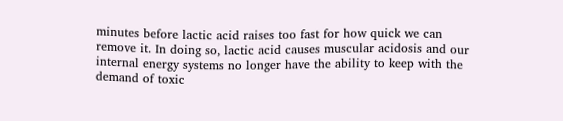minutes before lactic acid raises too fast for how quick we can remove it. In doing so, lactic acid causes muscular acidosis and our internal energy systems no longer have the ability to keep with the demand of toxic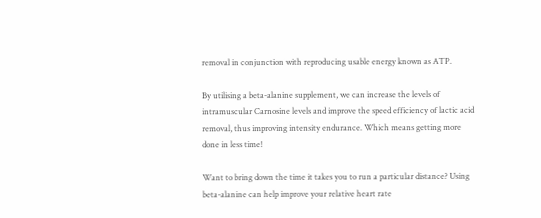removal in conjunction with reproducing usable energy known as ATP.

By utilising a beta-alanine supplement, we can increase the levels of intramuscular Carnosine levels and improve the speed efficiency of lactic acid removal, thus improving intensity endurance. Which means getting more done in less time!

Want to bring down the time it takes you to run a particular distance? Using beta-alanine can help improve your relative heart rate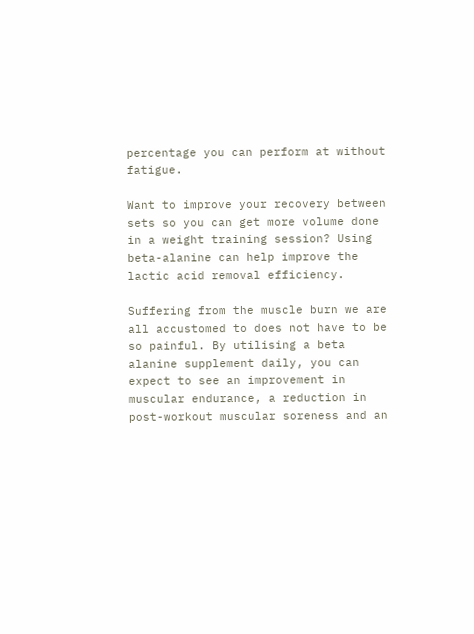percentage you can perform at without fatigue.

Want to improve your recovery between sets so you can get more volume done in a weight training session? Using beta-alanine can help improve the lactic acid removal efficiency.

Suffering from the muscle burn we are all accustomed to does not have to be so painful. By utilising a beta alanine supplement daily, you can expect to see an improvement in muscular endurance, a reduction in post-workout muscular soreness and an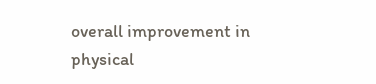overall improvement in physical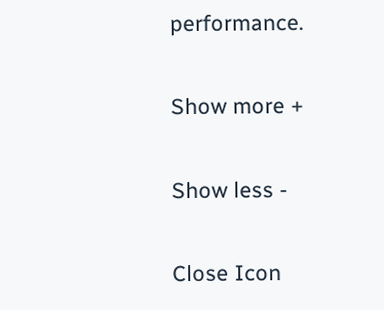performance.

Show more +

Show less -

Close Icon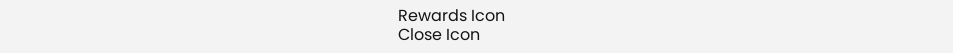Rewards Icon
Close Icon